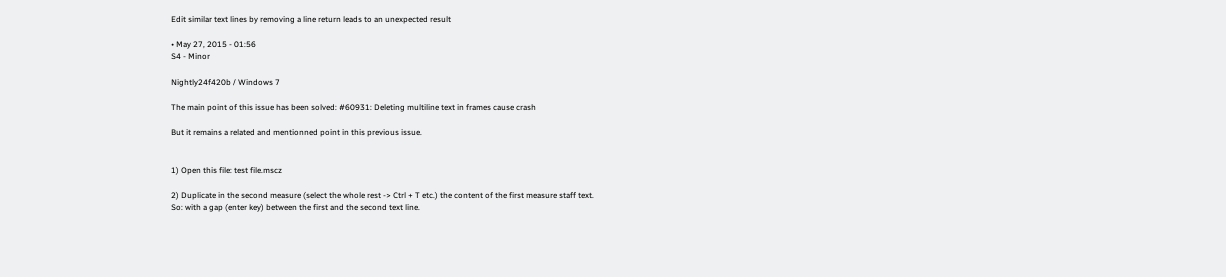Edit similar text lines by removing a line return leads to an unexpected result

• May 27, 2015 - 01:56
S4 - Minor

Nightly24f420b / Windows 7

The main point of this issue has been solved: #60931: Deleting multiline text in frames cause crash

But it remains a related and mentionned point in this previous issue.


1) Open this file: test file.mscz

2) Duplicate in the second measure (select the whole rest -> Ctrl + T etc.) the content of the first measure staff text.
So: with a gap (enter key) between the first and the second text line.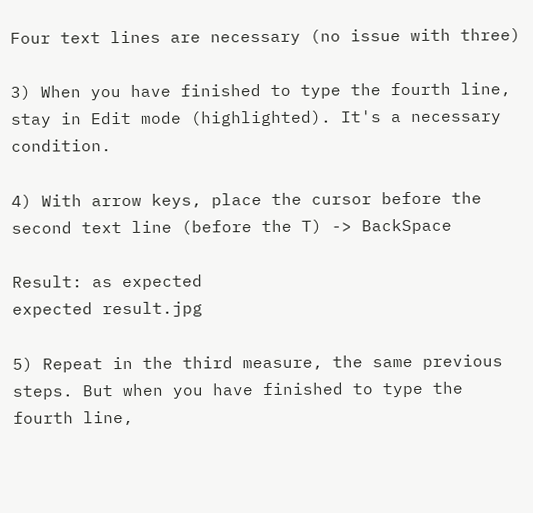Four text lines are necessary (no issue with three)

3) When you have finished to type the fourth line, stay in Edit mode (highlighted). It's a necessary condition.

4) With arrow keys, place the cursor before the second text line (before the T) -> BackSpace

Result: as expected
expected result.jpg

5) Repeat in the third measure, the same previous steps. But when you have finished to type the fourth line,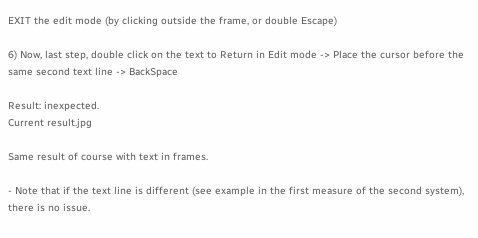EXIT the edit mode (by clicking outside the frame, or double Escape)

6) Now, last step, double click on the text to Return in Edit mode -> Place the cursor before the same second text line -> BackSpace

Result: inexpected.
Current result.jpg

Same result of course with text in frames.

- Note that if the text line is different (see example in the first measure of the second system), there is no issue.